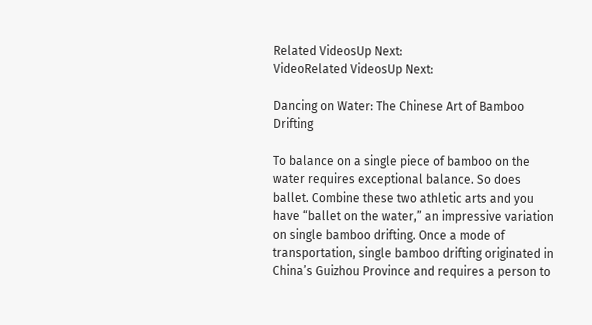Related VideosUp Next:
VideoRelated VideosUp Next:

Dancing on Water: The Chinese Art of Bamboo Drifting

To balance on a single piece of bamboo on the water requires exceptional balance. So does ballet. Combine these two athletic arts and you have “ballet on the water,” an impressive variation on single bamboo drifting. Once a mode of transportation, single bamboo drifting originated in China’s Guizhou Province and requires a person to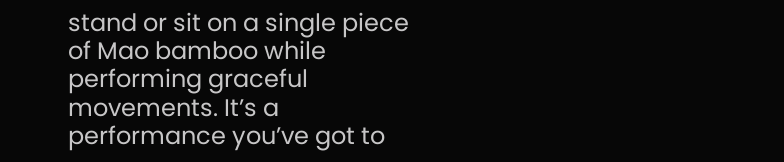stand or sit on a single piece of Mao bamboo while performing graceful movements. It’s a performance you’ve got to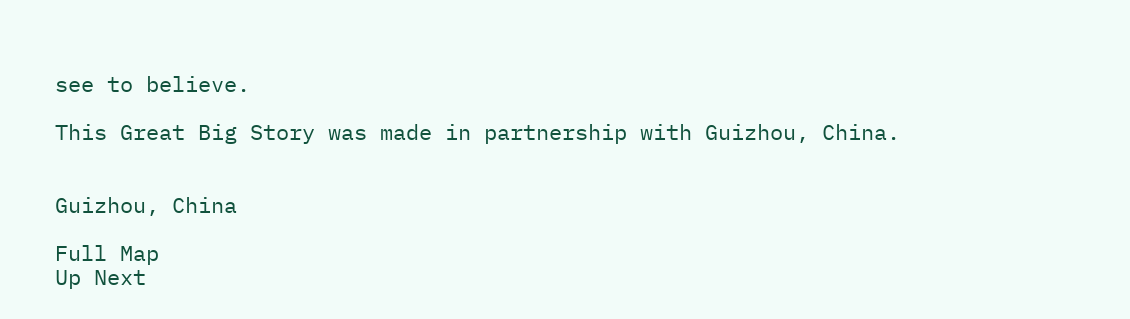see to believe.

This Great Big Story was made in partnership with Guizhou, China.


Guizhou, China

Full Map
Up Next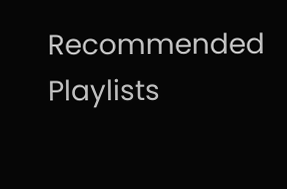Recommended Playlists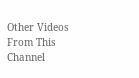Other Videos From This Channel